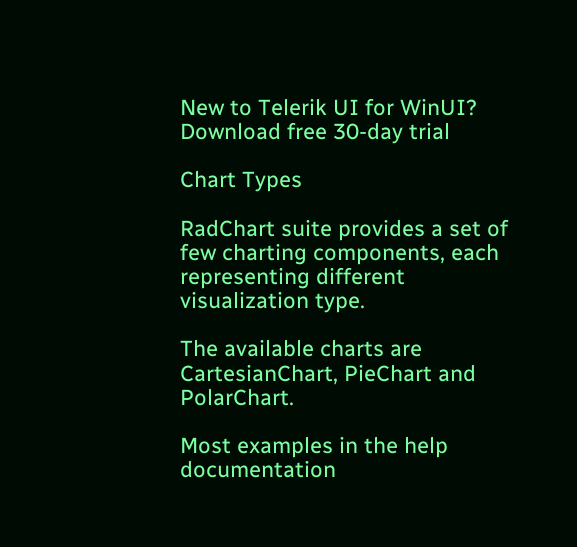New to Telerik UI for WinUI? Download free 30-day trial

Chart Types

RadChart suite provides a set of few charting components, each representing different visualization type.

The available charts are CartesianChart, PieChart and PolarChart.

Most examples in the help documentation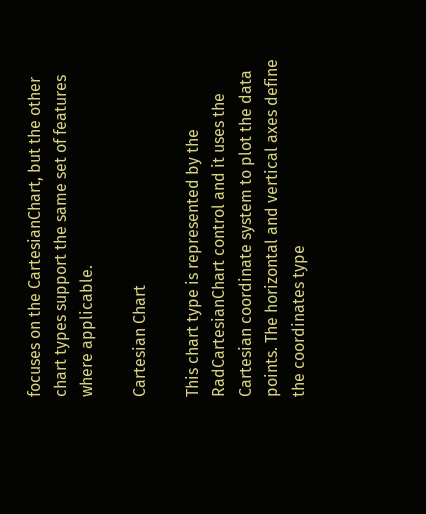focuses on the CartesianChart, but the other chart types support the same set of features where applicable.

Cartesian Chart

This chart type is represented by the RadCartesianChart control and it uses the Cartesian coordinate system to plot the data points. The horizontal and vertical axes define the coordinates type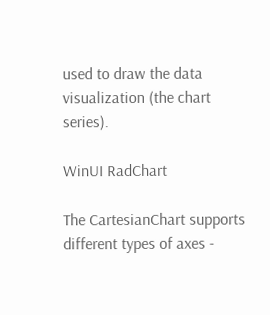used to draw the data visualization (the chart series).

WinUI RadChart

The CartesianChart supports different types of axes -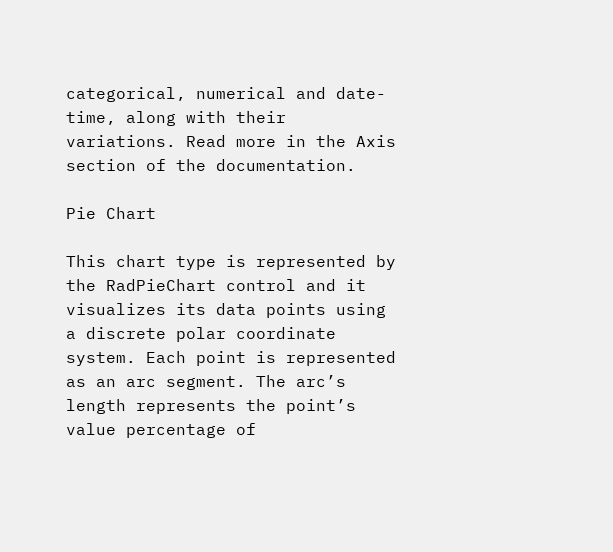categorical, numerical and date-time, along with their variations. Read more in the Axis section of the documentation.

Pie Chart

This chart type is represented by the RadPieChart control and it visualizes its data points using a discrete polar coordinate system. Each point is represented as an arc segment. The arc’s length represents the point’s value percentage of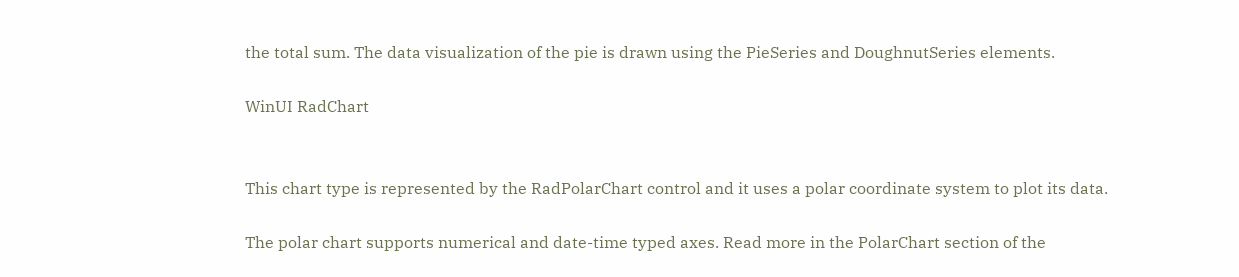the total sum. The data visualization of the pie is drawn using the PieSeries and DoughnutSeries elements.

WinUI RadChart


This chart type is represented by the RadPolarChart control and it uses a polar coordinate system to plot its data.

The polar chart supports numerical and date-time typed axes. Read more in the PolarChart section of the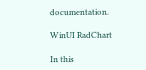documentation.

WinUI RadChart

In this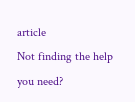article
Not finding the help you need?